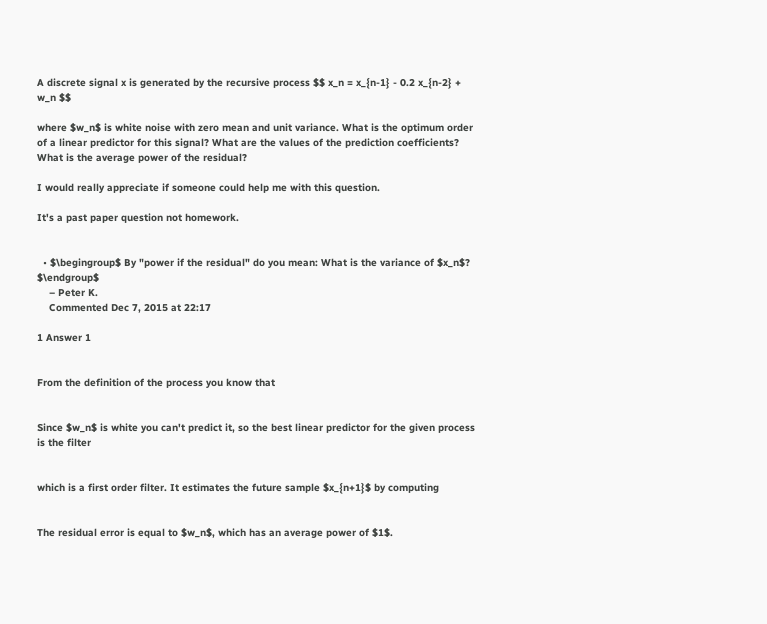A discrete signal x is generated by the recursive process $$ x_n = x_{n-1} - 0.2 x_{n-2} + w_n $$

where $w_n$ is white noise with zero mean and unit variance. What is the optimum order of a linear predictor for this signal? What are the values of the prediction coefficients? What is the average power of the residual?

I would really appreciate if someone could help me with this question.

It's a past paper question not homework.


  • $\begingroup$ By "power if the residual" do you mean: What is the variance of $x_n$? $\endgroup$
    – Peter K.
    Commented Dec 7, 2015 at 22:17

1 Answer 1


From the definition of the process you know that


Since $w_n$ is white you can't predict it, so the best linear predictor for the given process is the filter


which is a first order filter. It estimates the future sample $x_{n+1}$ by computing


The residual error is equal to $w_n$, which has an average power of $1$.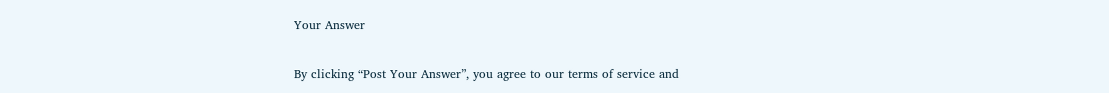Your Answer

By clicking “Post Your Answer”, you agree to our terms of service and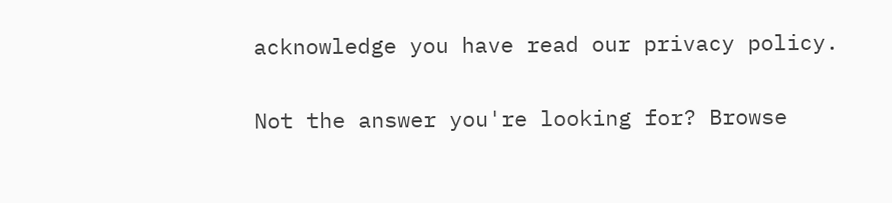acknowledge you have read our privacy policy.

Not the answer you're looking for? Browse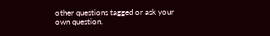other questions tagged or ask your own question.